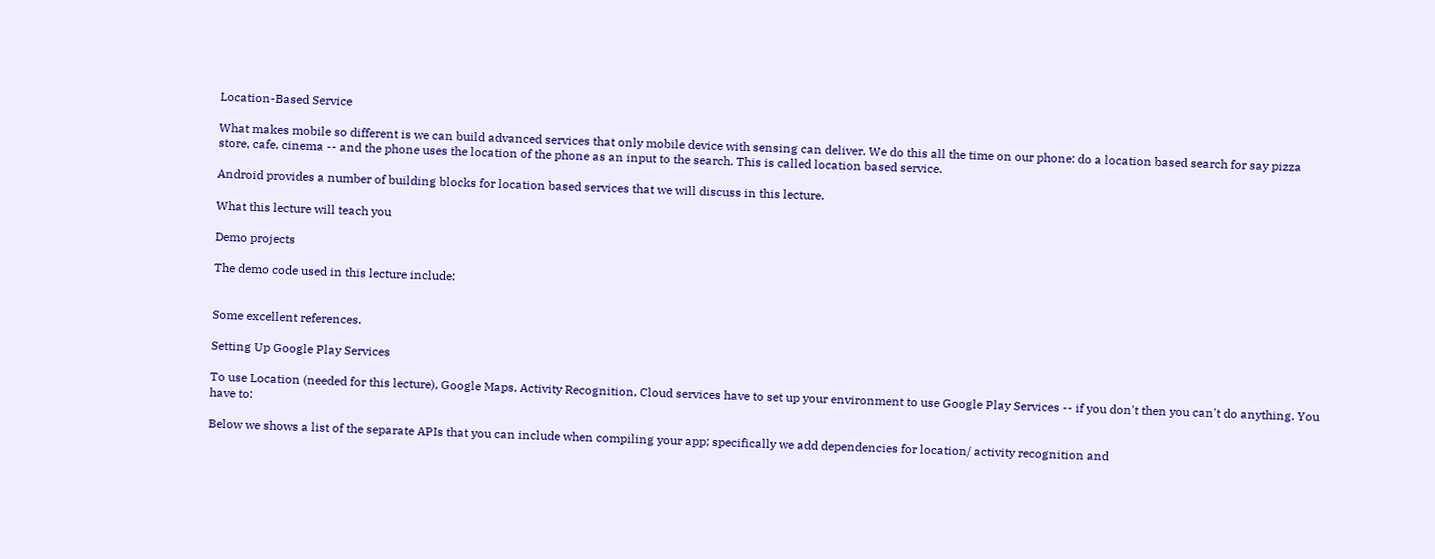Location-Based Service

What makes mobile so different is we can build advanced services that only mobile device with sensing can deliver. We do this all the time on our phone: do a location based search for say pizza store, cafe, cinema -- and the phone uses the location of the phone as an input to the search. This is called location based service.

Android provides a number of building blocks for location based services that we will discuss in this lecture.

What this lecture will teach you

Demo projects

The demo code used in this lecture include:


Some excellent references.

Setting Up Google Play Services

To use Location (needed for this lecture), Google Maps, Activity Recognition, Cloud services have to set up your environment to use Google Play Services -- if you don't then you can't do anything. You have to:

Below we shows a list of the separate APIs that you can include when compiling your app; specifically we add dependencies for location/ activity recognition and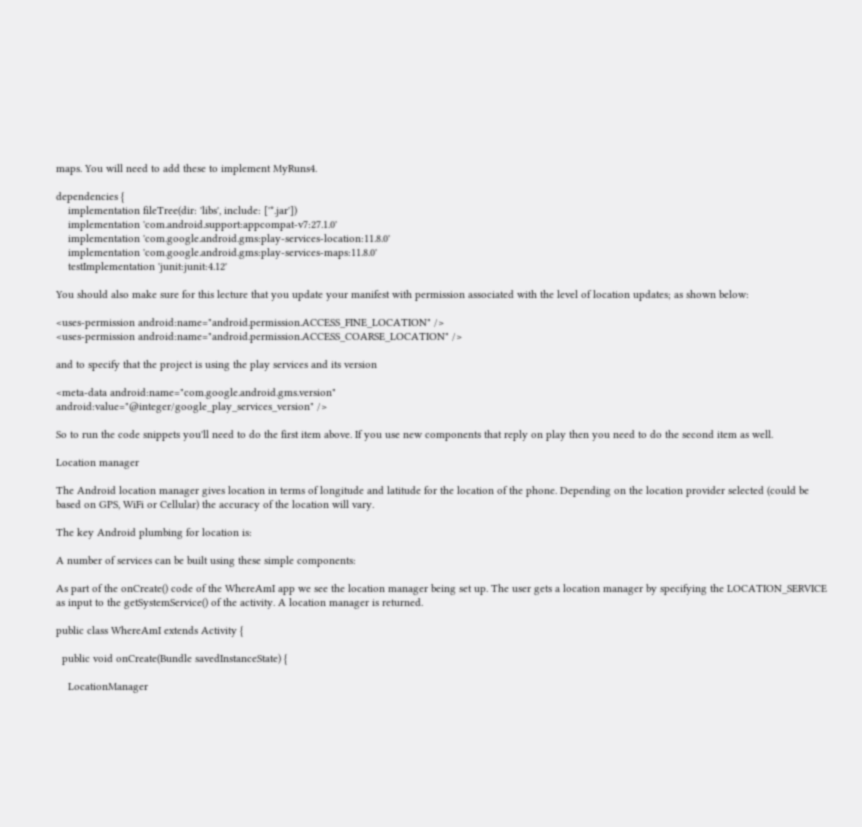maps. You will need to add these to implement MyRuns4.

dependencies {
    implementation fileTree(dir: 'libs', include: ['*.jar'])
    implementation 'com.android.support:appcompat-v7:27.1.0'
    implementation 'com.google.android.gms:play-services-location:11.8.0'
    implementation 'com.google.android.gms:play-services-maps:11.8.0'
    testImplementation 'junit:junit:4.12'

You should also make sure for this lecture that you update your manifest with permission associated with the level of location updates; as shown below:

<uses-permission android:name="android.permission.ACCESS_FINE_LOCATION" />
<uses-permission android:name="android.permission.ACCESS_COARSE_LOCATION" />

and to specify that the project is using the play services and its version

<meta-data android:name="com.google.android.gms.version"
android:value="@integer/google_play_services_version" />

So to run the code snippets you'll need to do the first item above. If you use new components that reply on play then you need to do the second item as well.

Location manager

The Android location manager gives location in terms of longitude and latitude for the location of the phone. Depending on the location provider selected (could be based on GPS, WiFi or Cellular) the accuracy of the location will vary.

The key Android plumbing for location is:

A number of services can be built using these simple components:

As part of the onCreate() code of the WhereAmI app we see the location manager being set up. The user gets a location manager by specifying the LOCATION_SERVICE as input to the getSystemService() of the activity. A location manager is returned.

public class WhereAmI extends Activity {

  public void onCreate(Bundle savedInstanceState) {

    LocationManager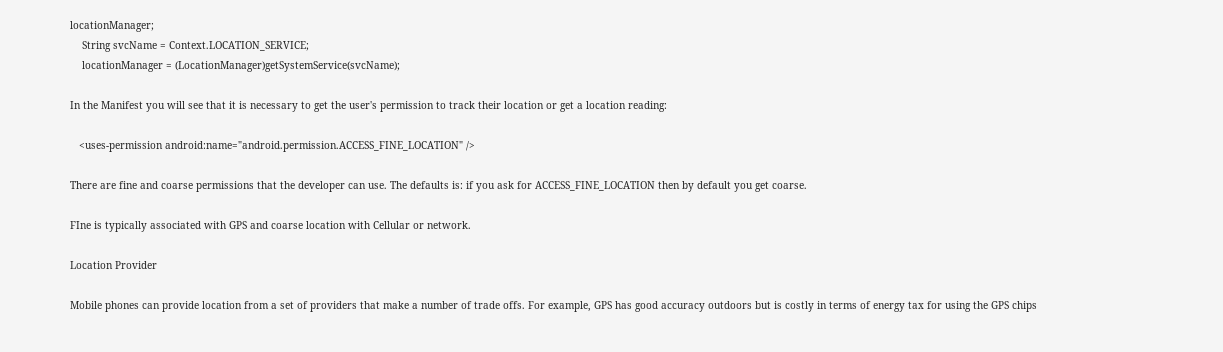locationManager;
    String svcName = Context.LOCATION_SERVICE;
    locationManager = (LocationManager)getSystemService(svcName);

In the Manifest you will see that it is necessary to get the user's permission to track their location or get a location reading:

   <uses-permission android:name="android.permission.ACCESS_FINE_LOCATION" />

There are fine and coarse permissions that the developer can use. The defaults is: if you ask for ACCESS_FINE_LOCATION then by default you get coarse.

FIne is typically associated with GPS and coarse location with Cellular or network.

Location Provider

Mobile phones can provide location from a set of providers that make a number of trade offs. For example, GPS has good accuracy outdoors but is costly in terms of energy tax for using the GPS chips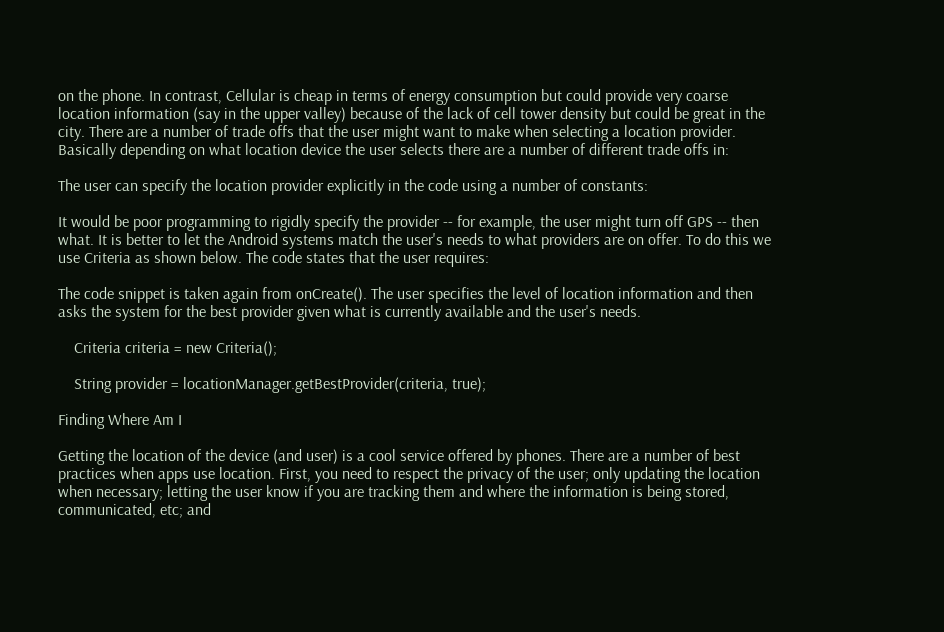on the phone. In contrast, Cellular is cheap in terms of energy consumption but could provide very coarse location information (say in the upper valley) because of the lack of cell tower density but could be great in the city. There are a number of trade offs that the user might want to make when selecting a location provider. Basically depending on what location device the user selects there are a number of different trade offs in:

The user can specify the location provider explicitly in the code using a number of constants:

It would be poor programming to rigidly specify the provider -- for example, the user might turn off GPS -- then what. It is better to let the Android systems match the user's needs to what providers are on offer. To do this we use Criteria as shown below. The code states that the user requires:

The code snippet is taken again from onCreate(). The user specifies the level of location information and then asks the system for the best provider given what is currently available and the user's needs.

    Criteria criteria = new Criteria();

    String provider = locationManager.getBestProvider(criteria, true);

Finding Where Am I

Getting the location of the device (and user) is a cool service offered by phones. There are a number of best practices when apps use location. First, you need to respect the privacy of the user; only updating the location when necessary; letting the user know if you are tracking them and where the information is being stored, communicated, etc; and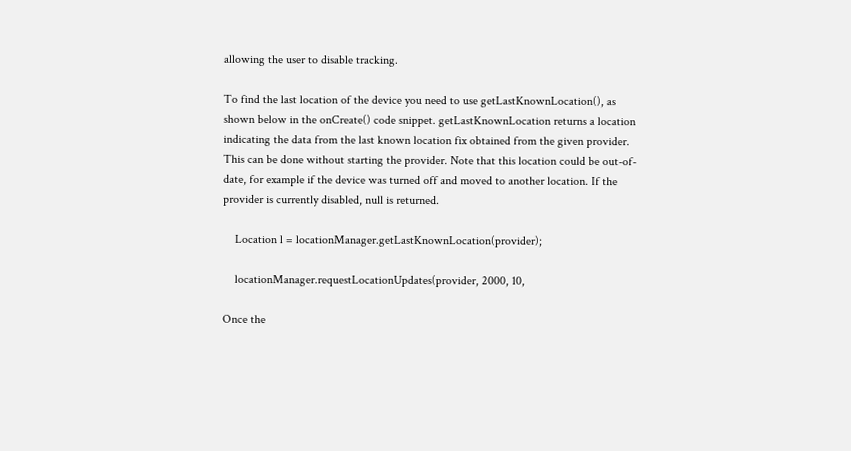allowing the user to disable tracking.

To find the last location of the device you need to use getLastKnownLocation(), as shown below in the onCreate() code snippet. getLastKnownLocation returns a location indicating the data from the last known location fix obtained from the given provider. This can be done without starting the provider. Note that this location could be out-of-date, for example if the device was turned off and moved to another location. If the provider is currently disabled, null is returned.

    Location l = locationManager.getLastKnownLocation(provider);

    locationManager.requestLocationUpdates(provider, 2000, 10,

Once the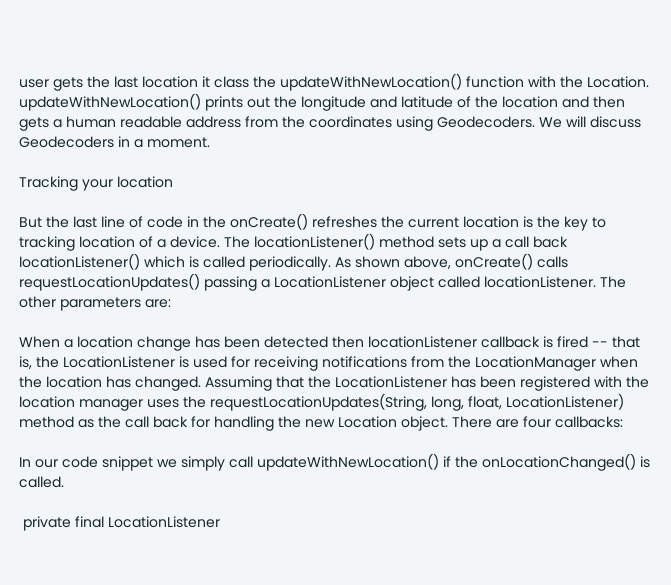user gets the last location it class the updateWithNewLocation() function with the Location. updateWithNewLocation() prints out the longitude and latitude of the location and then gets a human readable address from the coordinates using Geodecoders. We will discuss Geodecoders in a moment.

Tracking your location

But the last line of code in the onCreate() refreshes the current location is the key to tracking location of a device. The locationListener() method sets up a call back locationListener() which is called periodically. As shown above, onCreate() calls requestLocationUpdates() passing a LocationListener object called locationListener. The other parameters are:

When a location change has been detected then locationListener callback is fired -- that is, the LocationListener is used for receiving notifications from the LocationManager when the location has changed. Assuming that the LocationListener has been registered with the location manager uses the requestLocationUpdates(String, long, float, LocationListener) method as the call back for handling the new Location object. There are four callbacks:

In our code snippet we simply call updateWithNewLocation() if the onLocationChanged() is called.

 private final LocationListener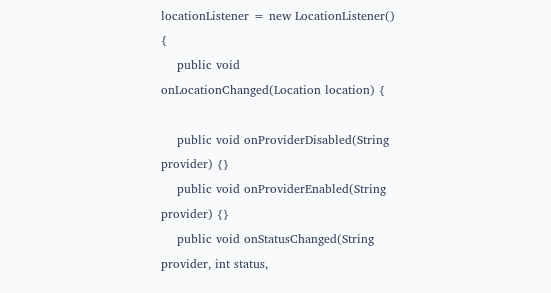locationListener = new LocationListener() {
    public void onLocationChanged(Location location) {

    public void onProviderDisabled(String provider) {}
    public void onProviderEnabled(String provider) {}
    public void onStatusChanged(String provider, int status,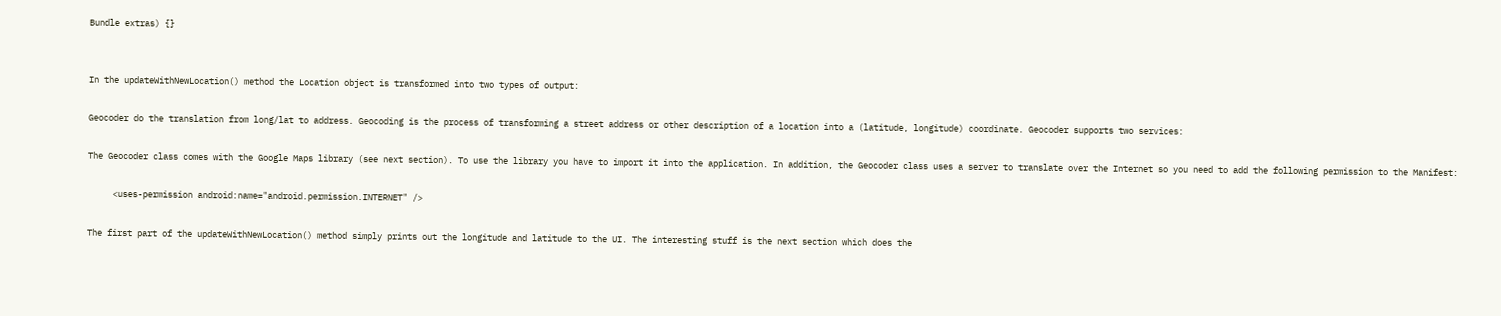Bundle extras) {}


In the updateWithNewLocation() method the Location object is transformed into two types of output:

Geocoder do the translation from long/lat to address. Geocoding is the process of transforming a street address or other description of a location into a (latitude, longitude) coordinate. Geocoder supports two services:

The Geocoder class comes with the Google Maps library (see next section). To use the library you have to import it into the application. In addition, the Geocoder class uses a server to translate over the Internet so you need to add the following permission to the Manifest:

     <uses-permission android:name="android.permission.INTERNET" />

The first part of the updateWithNewLocation() method simply prints out the longitude and latitude to the UI. The interesting stuff is the next section which does the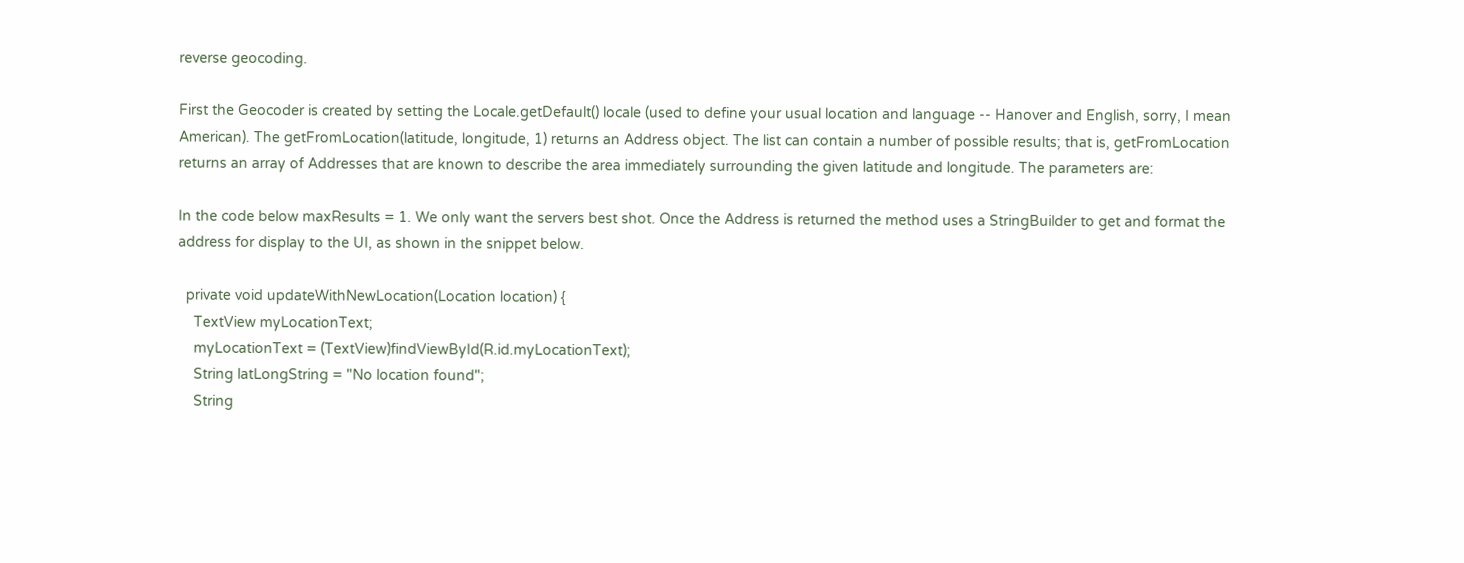reverse geocoding.

First the Geocoder is created by setting the Locale.getDefault() locale (used to define your usual location and language -- Hanover and English, sorry, I mean American). The getFromLocation(latitude, longitude, 1) returns an Address object. The list can contain a number of possible results; that is, getFromLocation returns an array of Addresses that are known to describe the area immediately surrounding the given latitude and longitude. The parameters are:

In the code below maxResults = 1. We only want the servers best shot. Once the Address is returned the method uses a StringBuilder to get and format the address for display to the UI, as shown in the snippet below.

  private void updateWithNewLocation(Location location) {
    TextView myLocationText;
    myLocationText = (TextView)findViewById(R.id.myLocationText);
    String latLongString = "No location found";
    String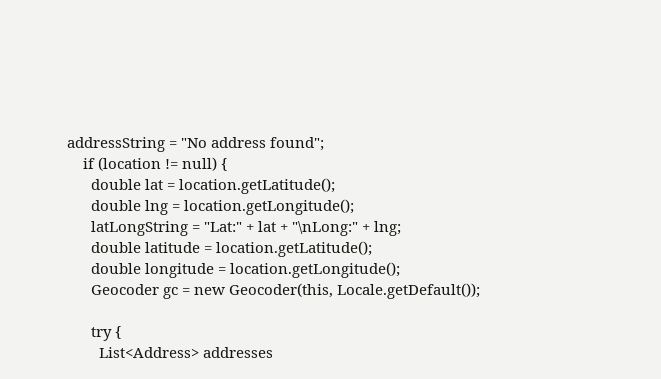addressString = "No address found";
    if (location != null) {
      double lat = location.getLatitude();
      double lng = location.getLongitude();
      latLongString = "Lat:" + lat + "\nLong:" + lng;
      double latitude = location.getLatitude();
      double longitude = location.getLongitude();
      Geocoder gc = new Geocoder(this, Locale.getDefault());

      try {
        List<Address> addresses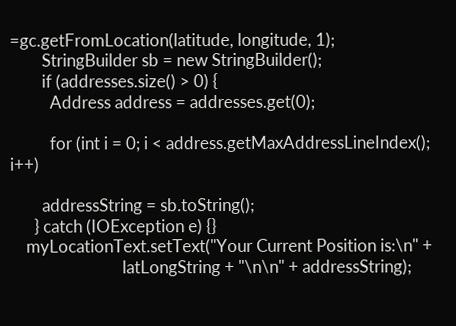=gc.getFromLocation(latitude, longitude, 1);
        StringBuilder sb = new StringBuilder();
        if (addresses.size() > 0) {
          Address address = addresses.get(0);

          for (int i = 0; i < address.getMaxAddressLineIndex(); i++)

        addressString = sb.toString();
      } catch (IOException e) {}
    myLocationText.setText("Your Current Position is:\n" +
                            latLongString + "\n\n" + addressString);